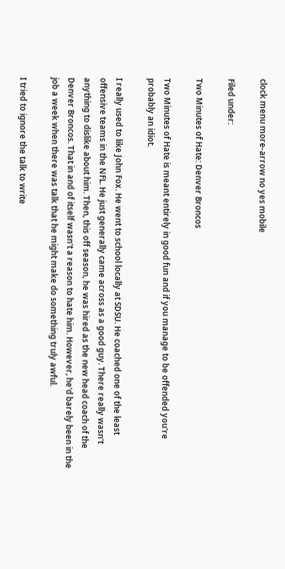clock menu more-arrow no yes mobile

Filed under:

Two Minutes of Hate: Denver Broncos

Two Minutes of Hate is meant entirely in good fun and if you manage to be offended you're probably an idiot.

I really used to like John Fox. He went to school locally at SDSU. He coached one of the least offensive teams in the NFL. He just generally came across as a good guy. There really wasn't anything to dislike about him. Then, this off season, he was hired as the new head coach of the Denver Broncos. That in and of itself wasn't a reason to hate him. However, he'd barely been in the job a week when there was talk that he might make do something truly awful.

I tried to ignore the talk to write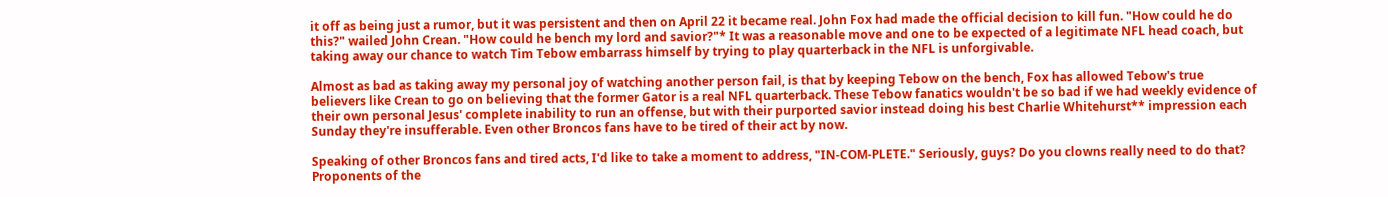it off as being just a rumor, but it was persistent and then on April 22 it became real. John Fox had made the official decision to kill fun. "How could he do this?" wailed John Crean. "How could he bench my lord and savior?"* It was a reasonable move and one to be expected of a legitimate NFL head coach, but taking away our chance to watch Tim Tebow embarrass himself by trying to play quarterback in the NFL is unforgivable.

Almost as bad as taking away my personal joy of watching another person fail, is that by keeping Tebow on the bench, Fox has allowed Tebow's true believers like Crean to go on believing that the former Gator is a real NFL quarterback. These Tebow fanatics wouldn't be so bad if we had weekly evidence of their own personal Jesus' complete inability to run an offense, but with their purported savior instead doing his best Charlie Whitehurst** impression each Sunday they're insufferable. Even other Broncos fans have to be tired of their act by now.

Speaking of other Broncos fans and tired acts, I'd like to take a moment to address, "IN-COM-PLETE." Seriously, guys? Do you clowns really need to do that? Proponents of the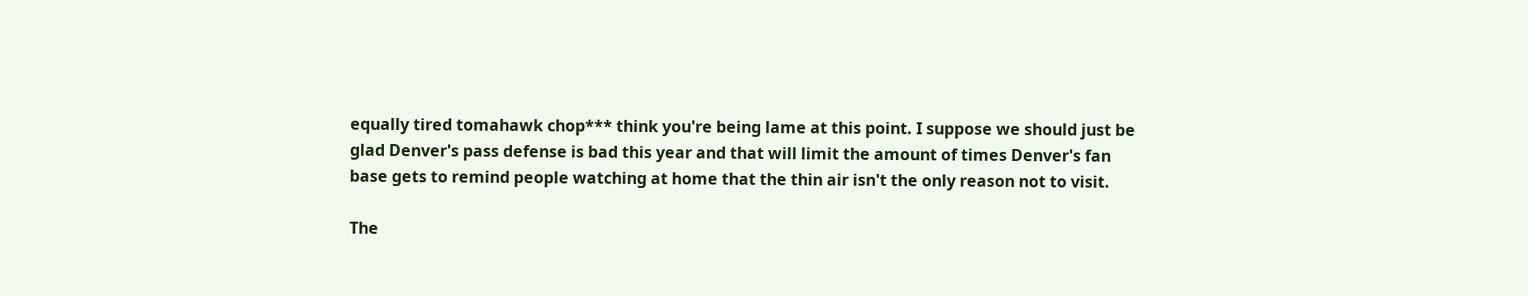equally tired tomahawk chop*** think you're being lame at this point. I suppose we should just be glad Denver's pass defense is bad this year and that will limit the amount of times Denver's fan base gets to remind people watching at home that the thin air isn't the only reason not to visit.

The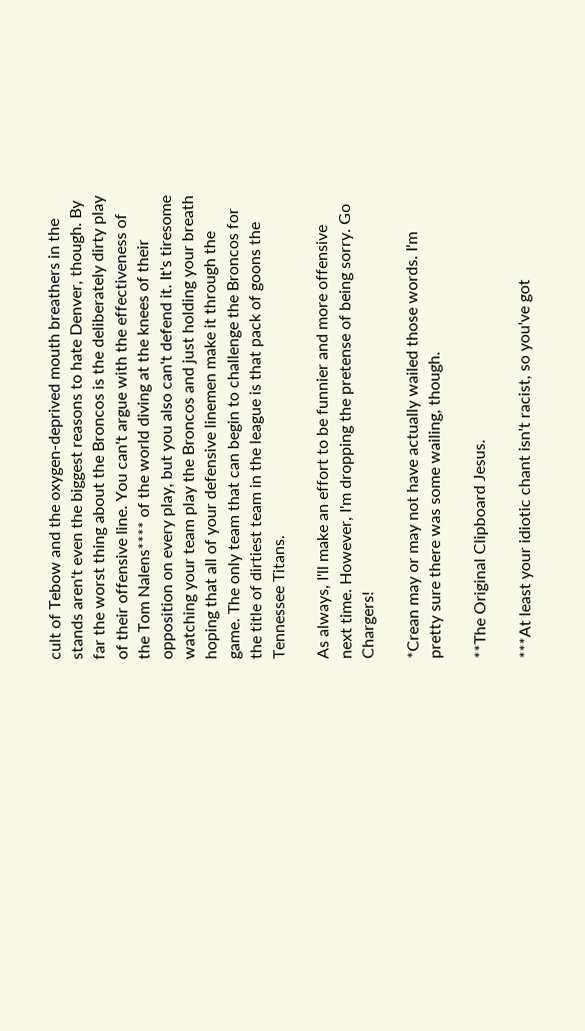cult of Tebow and the oxygen-deprived mouth breathers in the stands aren't even the biggest reasons to hate Denver, though. By far the worst thing about the Broncos is the deliberately dirty play of their offensive line. You can't argue with the effectiveness of the Tom Nalens**** of the world diving at the knees of their opposition on every play, but you also can't defend it. It's tiresome watching your team play the Broncos and just holding your breath hoping that all of your defensive linemen make it through the game. The only team that can begin to challenge the Broncos for the title of dirtiest team in the league is that pack of goons the Tennessee Titans.

As always, I'll make an effort to be funnier and more offensive next time. However, I'm dropping the pretense of being sorry. Go Chargers!

*Crean may or may not have actually wailed those words. I'm pretty sure there was some wailing, though.

**The Original Clipboard Jesus.

***At least your idiotic chant isn't racist, so you've got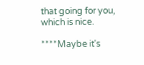that going for you, which is nice.

****Maybe it's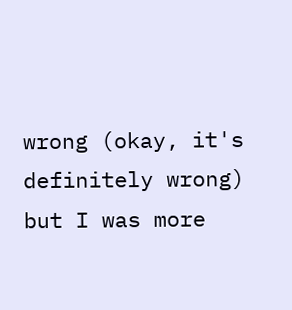wrong (okay, it's definitely wrong) but I was more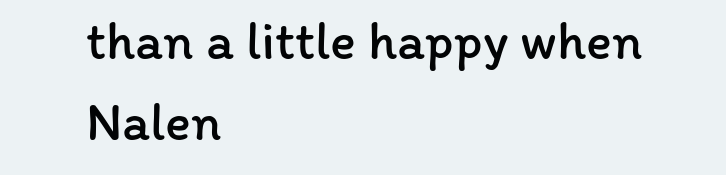than a little happy when Nalen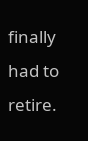finally had to retire.